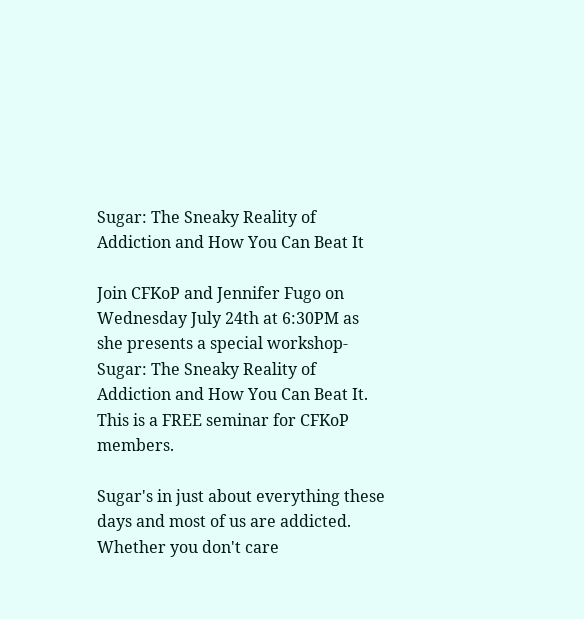Sugar: The Sneaky Reality of Addiction and How You Can Beat It

Join CFKoP and Jennifer Fugo on Wednesday July 24th at 6:30PM as she presents a special workshop-Sugar: The Sneaky Reality of Addiction and How You Can Beat It.  This is a FREE seminar for CFKoP members.

Sugar's in just about everything these days and most of us are addicted.  Whether you don't care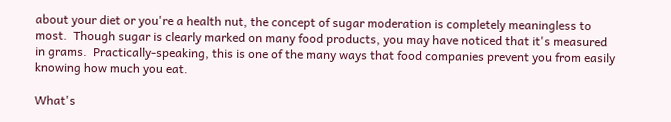about your diet or you're a health nut, the concept of sugar moderation is completely meaningless to most.  Though sugar is clearly marked on many food products, you may have noticed that it's measured in grams.  Practically-speaking, this is one of the many ways that food companies prevent you from easily knowing how much you eat.

What's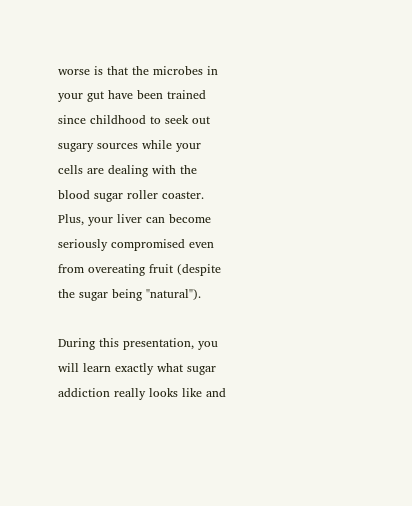worse is that the microbes in your gut have been trained since childhood to seek out sugary sources while your cells are dealing with the blood sugar roller coaster.  Plus, your liver can become seriously compromised even from overeating fruit (despite the sugar being "natural").

During this presentation, you will learn exactly what sugar addiction really looks like and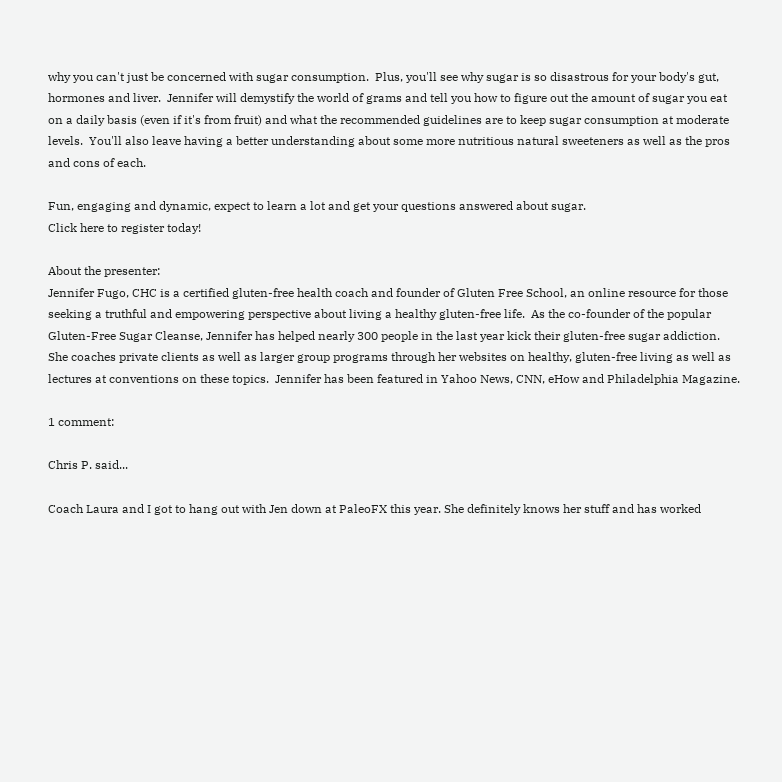why you can't just be concerned with sugar consumption.  Plus, you'll see why sugar is so disastrous for your body's gut, hormones and liver.  Jennifer will demystify the world of grams and tell you how to figure out the amount of sugar you eat on a daily basis (even if it's from fruit) and what the recommended guidelines are to keep sugar consumption at moderate levels.  You'll also leave having a better understanding about some more nutritious natural sweeteners as well as the pros and cons of each.

Fun, engaging and dynamic, expect to learn a lot and get your questions answered about sugar.
Click here to register today!

About the presenter:
Jennifer Fugo, CHC is a certified gluten-free health coach and founder of Gluten Free School, an online resource for those seeking a truthful and empowering perspective about living a healthy gluten-free life.  As the co-founder of the popular Gluten-Free Sugar Cleanse, Jennifer has helped nearly 300 people in the last year kick their gluten-free sugar addiction.  She coaches private clients as well as larger group programs through her websites on healthy, gluten-free living as well as lectures at conventions on these topics.  Jennifer has been featured in Yahoo News, CNN, eHow and Philadelphia Magazine.

1 comment:

Chris P. said...

Coach Laura and I got to hang out with Jen down at PaleoFX this year. She definitely knows her stuff and has worked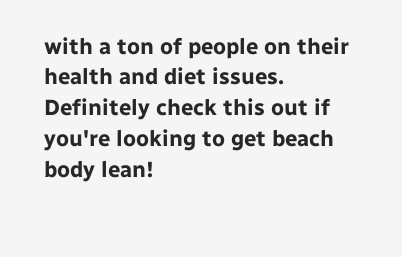with a ton of people on their health and diet issues. Definitely check this out if you're looking to get beach body lean!